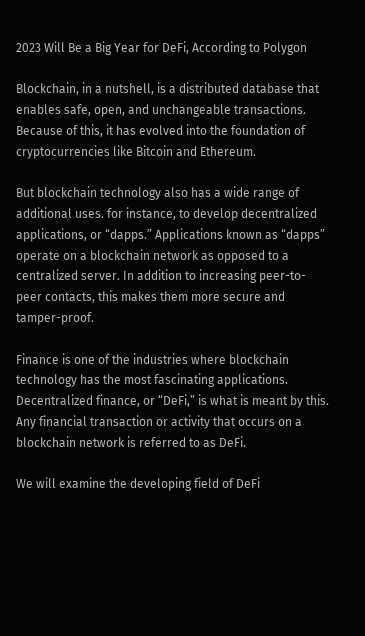2023 Will Be a Big Year for DeFi, According to Polygon

Blockchain, in a nutshell, is a distributed database that enables safe, open, and unchangeable transactions. Because of this, it has evolved into the foundation of cryptocurrencies like Bitcoin and Ethereum.

But blockchain technology also has a wide range of additional uses. for instance, to develop decentralized applications, or “dapps.” Applications known as “dapps” operate on a blockchain network as opposed to a centralized server. In addition to increasing peer-to-peer contacts, this makes them more secure and tamper-proof.

Finance is one of the industries where blockchain technology has the most fascinating applications. Decentralized finance, or “DeFi,” is what is meant by this. Any financial transaction or activity that occurs on a blockchain network is referred to as DeFi.

We will examine the developing field of DeFi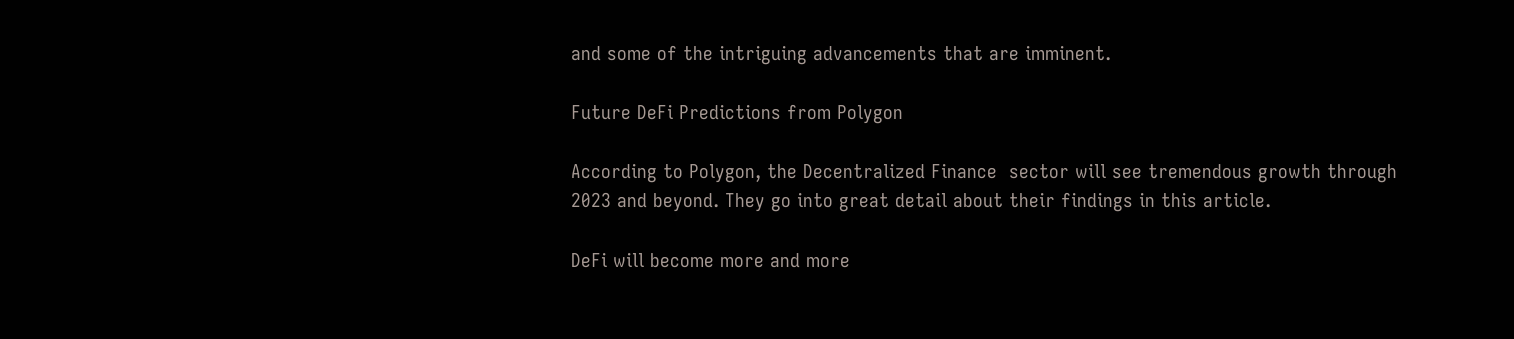and some of the intriguing advancements that are imminent.

Future DeFi Predictions from Polygon

According to Polygon, the Decentralized Finance  sector will see tremendous growth through 2023 and beyond. They go into great detail about their findings in this article.

DeFi will become more and more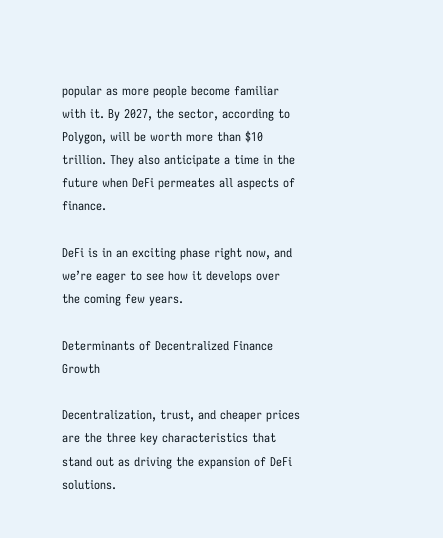popular as more people become familiar with it. By 2027, the sector, according to Polygon, will be worth more than $10 trillion. They also anticipate a time in the future when DeFi permeates all aspects of finance.

DeFi is in an exciting phase right now, and we’re eager to see how it develops over the coming few years.

Determinants of Decentralized Finance Growth

Decentralization, trust, and cheaper prices are the three key characteristics that stand out as driving the expansion of DeFi solutions.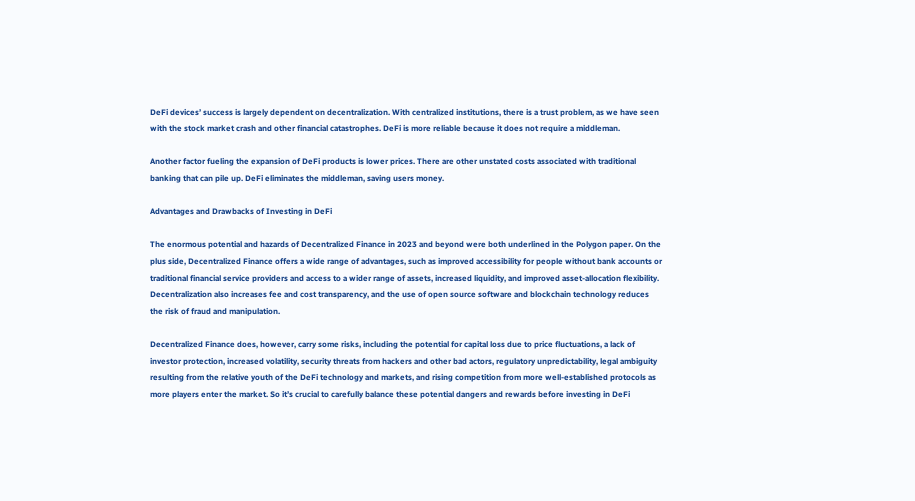DeFi devices’ success is largely dependent on decentralization. With centralized institutions, there is a trust problem, as we have seen with the stock market crash and other financial catastrophes. DeFi is more reliable because it does not require a middleman.

Another factor fueling the expansion of DeFi products is lower prices. There are other unstated costs associated with traditional banking that can pile up. DeFi eliminates the middleman, saving users money.

Advantages and Drawbacks of Investing in DeFi

The enormous potential and hazards of Decentralized Finance in 2023 and beyond were both underlined in the Polygon paper. On the plus side, Decentralized Finance offers a wide range of advantages, such as improved accessibility for people without bank accounts or traditional financial service providers and access to a wider range of assets, increased liquidity, and improved asset-allocation flexibility. Decentralization also increases fee and cost transparency, and the use of open source software and blockchain technology reduces the risk of fraud and manipulation.

Decentralized Finance does, however, carry some risks, including the potential for capital loss due to price fluctuations, a lack of investor protection, increased volatility, security threats from hackers and other bad actors, regulatory unpredictability, legal ambiguity resulting from the relative youth of the DeFi technology and markets, and rising competition from more well-established protocols as more players enter the market. So it’s crucial to carefully balance these potential dangers and rewards before investing in DeFi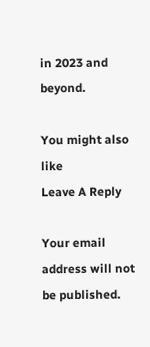in 2023 and beyond.

You might also like
Leave A Reply

Your email address will not be published.